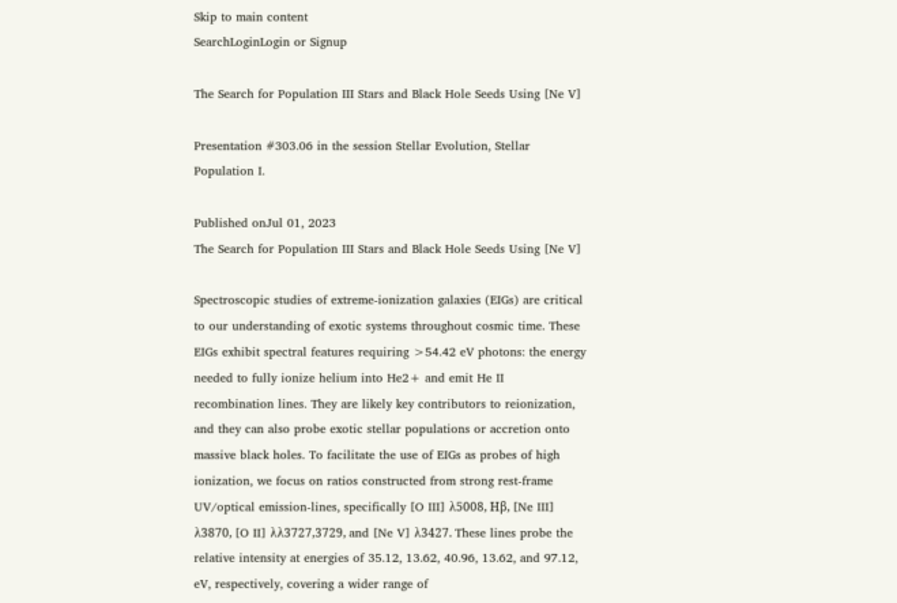Skip to main content
SearchLoginLogin or Signup

The Search for Population III Stars and Black Hole Seeds Using [Ne V]

Presentation #303.06 in the session Stellar Evolution, Stellar Population I.

Published onJul 01, 2023
The Search for Population III Stars and Black Hole Seeds Using [Ne V]

Spectroscopic studies of extreme-ionization galaxies (EIGs) are critical to our understanding of exotic systems throughout cosmic time. These EIGs exhibit spectral features requiring >54.42 eV photons: the energy needed to fully ionize helium into He2+ and emit He II recombination lines. They are likely key contributors to reionization, and they can also probe exotic stellar populations or accretion onto massive black holes. To facilitate the use of EIGs as probes of high ionization, we focus on ratios constructed from strong rest-frame UV/optical emission-lines, specifically [O III] λ5008, Hβ, [Ne III] λ3870, [O II] λλ3727,3729, and [Ne V] λ3427. These lines probe the relative intensity at energies of 35.12, 13.62, 40.96, 13.62, and 97.12, eV, respectively, covering a wider range of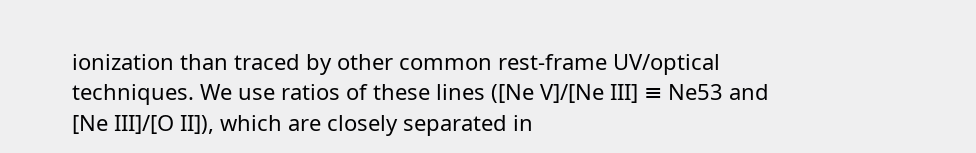ionization than traced by other common rest-frame UV/optical techniques. We use ratios of these lines ([Ne V]/[Ne III] ≡ Ne53 and [Ne III]/[O II]), which are closely separated in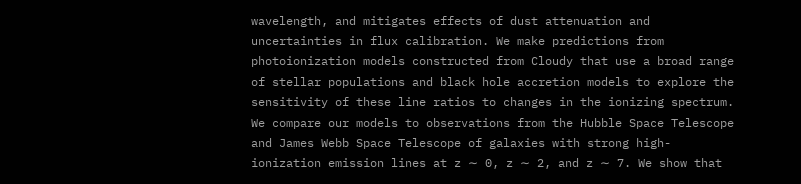wavelength, and mitigates effects of dust attenuation and uncertainties in flux calibration. We make predictions from photoionization models constructed from Cloudy that use a broad range of stellar populations and black hole accretion models to explore the sensitivity of these line ratios to changes in the ionizing spectrum. We compare our models to observations from the Hubble Space Telescope and James Webb Space Telescope of galaxies with strong high-ionization emission lines at z ∼ 0, z ∼ 2, and z ∼ 7. We show that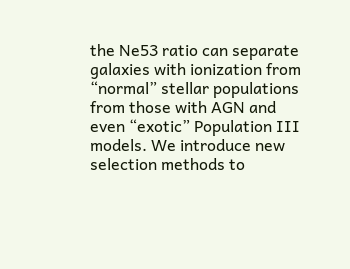the Ne53 ratio can separate galaxies with ionization from “normal” stellar populations from those with AGN and even “exotic” Population III models. We introduce new selection methods to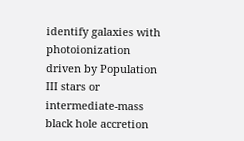identify galaxies with photoionization driven by Population III stars or intermediate-mass black hole accretion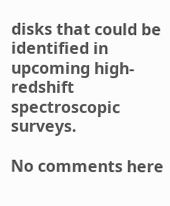disks that could be identified in upcoming high-redshift spectroscopic surveys.

No comments here